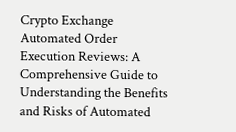Crypto Exchange Automated Order Execution Reviews: A Comprehensive Guide to Understanding the Benefits and Risks of Automated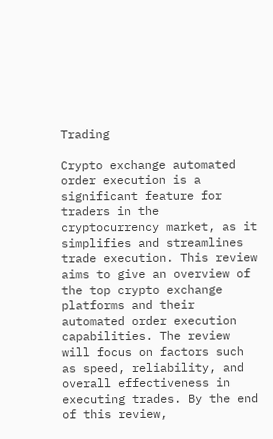Trading

Crypto exchange automated order execution is a significant feature for traders in the cryptocurrency market, as it simplifies and streamlines trade execution. This review aims to give an overview of the top crypto exchange platforms and their automated order execution capabilities. The review will focus on factors such as speed, reliability, and overall effectiveness in executing trades. By the end of this review,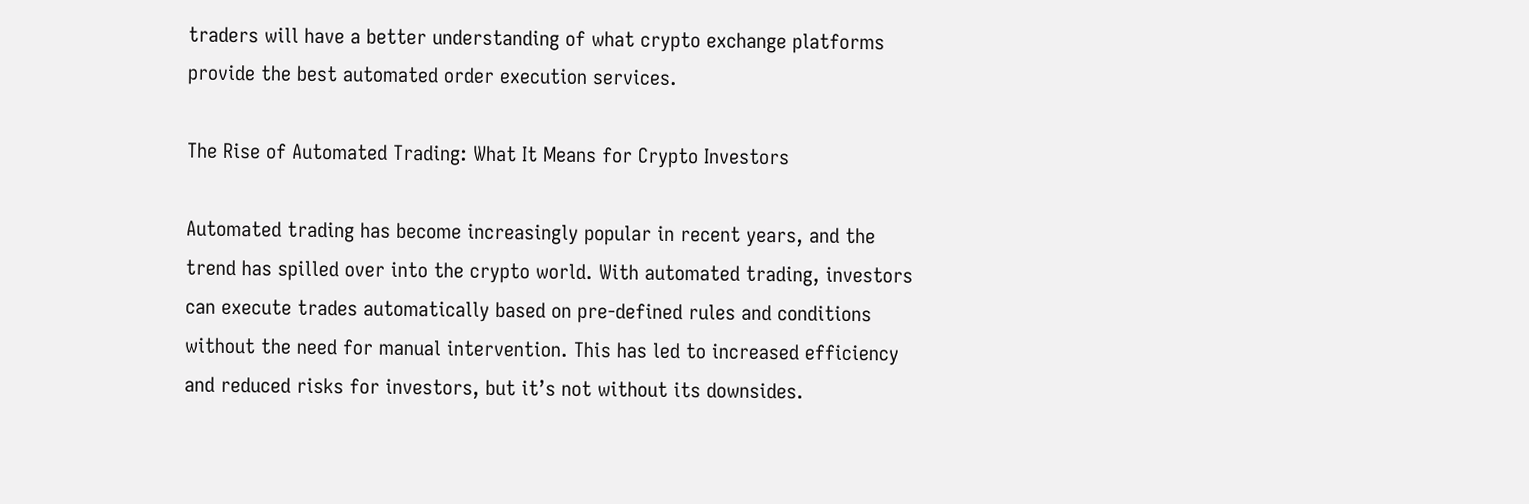traders will have a better understanding of what crypto exchange platforms provide the best automated order execution services.

The Rise of Automated Trading: What It Means for Crypto Investors

Automated trading has become increasingly popular in recent years, and the trend has spilled over into the crypto world. With automated trading, investors can execute trades automatically based on pre-defined rules and conditions without the need for manual intervention. This has led to increased efficiency and reduced risks for investors, but it’s not without its downsides.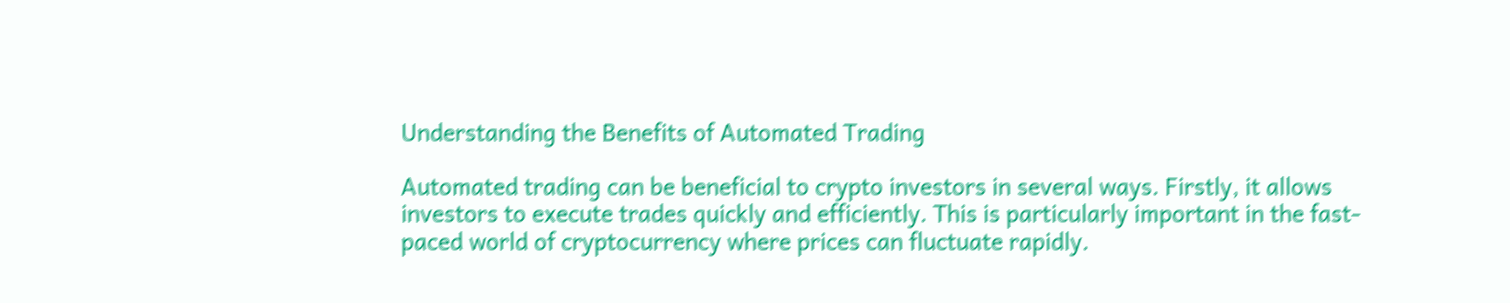Understanding the Benefits of Automated Trading

Automated trading can be beneficial to crypto investors in several ways. Firstly, it allows investors to execute trades quickly and efficiently. This is particularly important in the fast-paced world of cryptocurrency where prices can fluctuate rapidly.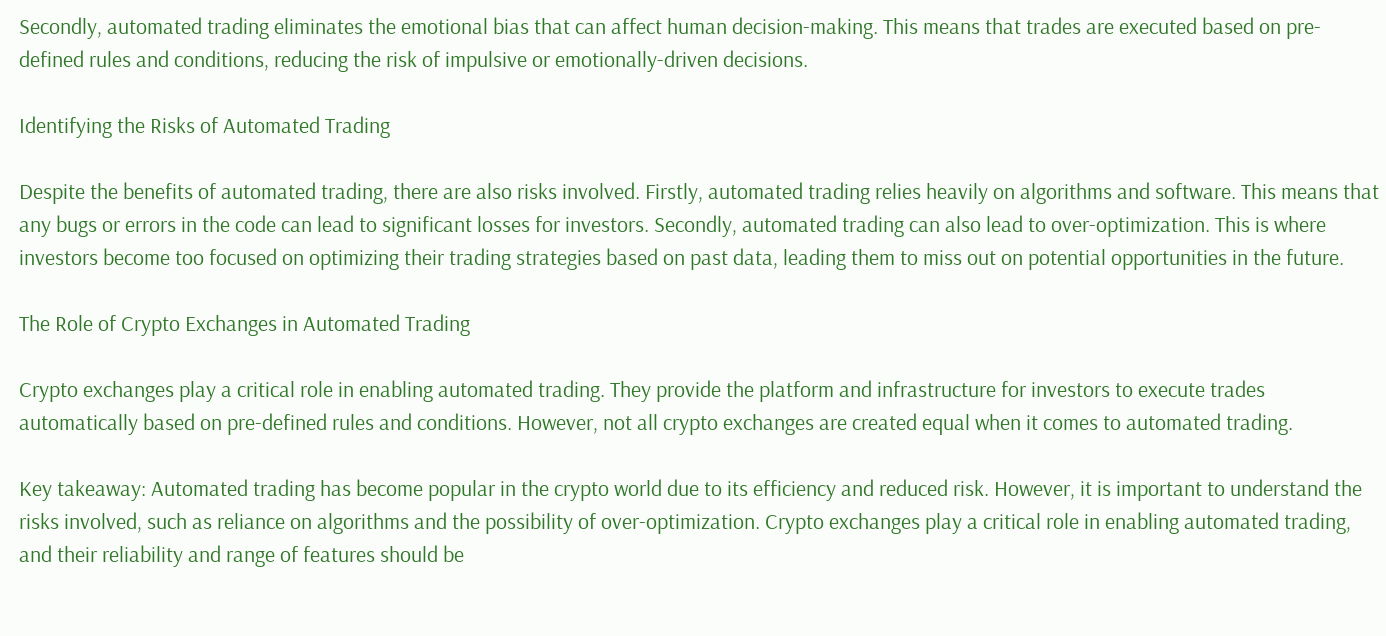Secondly, automated trading eliminates the emotional bias that can affect human decision-making. This means that trades are executed based on pre-defined rules and conditions, reducing the risk of impulsive or emotionally-driven decisions.

Identifying the Risks of Automated Trading

Despite the benefits of automated trading, there are also risks involved. Firstly, automated trading relies heavily on algorithms and software. This means that any bugs or errors in the code can lead to significant losses for investors. Secondly, automated trading can also lead to over-optimization. This is where investors become too focused on optimizing their trading strategies based on past data, leading them to miss out on potential opportunities in the future.

The Role of Crypto Exchanges in Automated Trading

Crypto exchanges play a critical role in enabling automated trading. They provide the platform and infrastructure for investors to execute trades automatically based on pre-defined rules and conditions. However, not all crypto exchanges are created equal when it comes to automated trading.

Key takeaway: Automated trading has become popular in the crypto world due to its efficiency and reduced risk. However, it is important to understand the risks involved, such as reliance on algorithms and the possibility of over-optimization. Crypto exchanges play a critical role in enabling automated trading, and their reliability and range of features should be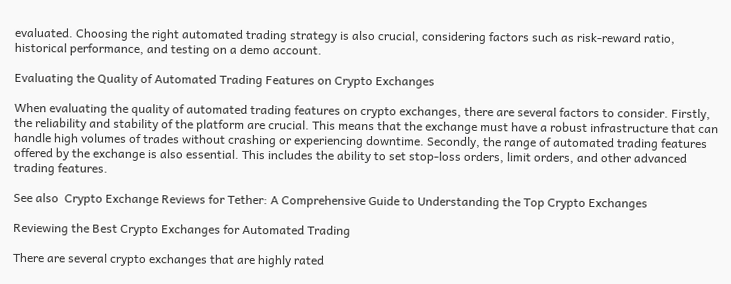evaluated. Choosing the right automated trading strategy is also crucial, considering factors such as risk-reward ratio, historical performance, and testing on a demo account.

Evaluating the Quality of Automated Trading Features on Crypto Exchanges

When evaluating the quality of automated trading features on crypto exchanges, there are several factors to consider. Firstly, the reliability and stability of the platform are crucial. This means that the exchange must have a robust infrastructure that can handle high volumes of trades without crashing or experiencing downtime. Secondly, the range of automated trading features offered by the exchange is also essential. This includes the ability to set stop-loss orders, limit orders, and other advanced trading features.

See also  Crypto Exchange Reviews for Tether: A Comprehensive Guide to Understanding the Top Crypto Exchanges

Reviewing the Best Crypto Exchanges for Automated Trading

There are several crypto exchanges that are highly rated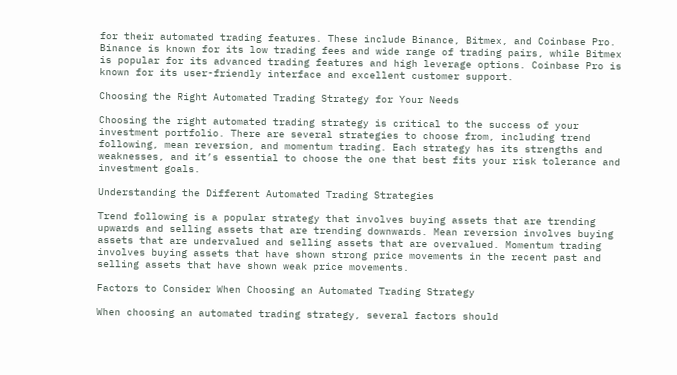for their automated trading features. These include Binance, Bitmex, and Coinbase Pro. Binance is known for its low trading fees and wide range of trading pairs, while Bitmex is popular for its advanced trading features and high leverage options. Coinbase Pro is known for its user-friendly interface and excellent customer support.

Choosing the Right Automated Trading Strategy for Your Needs

Choosing the right automated trading strategy is critical to the success of your investment portfolio. There are several strategies to choose from, including trend following, mean reversion, and momentum trading. Each strategy has its strengths and weaknesses, and it’s essential to choose the one that best fits your risk tolerance and investment goals.

Understanding the Different Automated Trading Strategies

Trend following is a popular strategy that involves buying assets that are trending upwards and selling assets that are trending downwards. Mean reversion involves buying assets that are undervalued and selling assets that are overvalued. Momentum trading involves buying assets that have shown strong price movements in the recent past and selling assets that have shown weak price movements.

Factors to Consider When Choosing an Automated Trading Strategy

When choosing an automated trading strategy, several factors should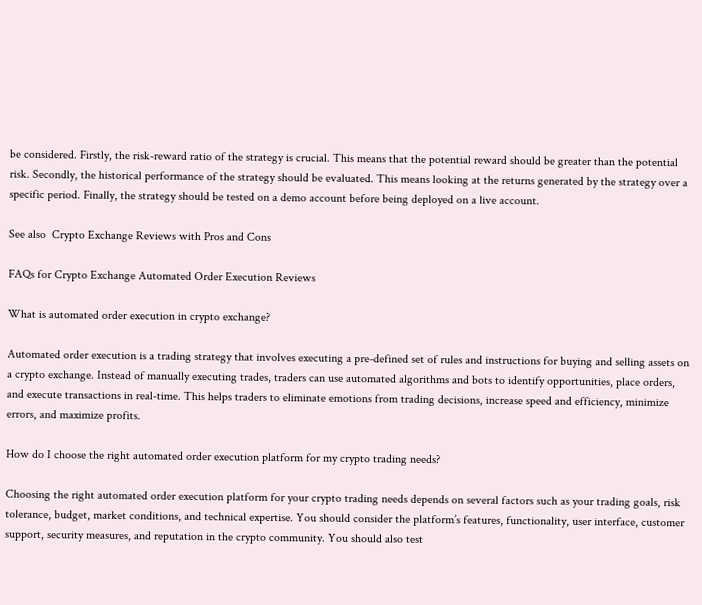be considered. Firstly, the risk-reward ratio of the strategy is crucial. This means that the potential reward should be greater than the potential risk. Secondly, the historical performance of the strategy should be evaluated. This means looking at the returns generated by the strategy over a specific period. Finally, the strategy should be tested on a demo account before being deployed on a live account.

See also  Crypto Exchange Reviews with Pros and Cons

FAQs for Crypto Exchange Automated Order Execution Reviews

What is automated order execution in crypto exchange?

Automated order execution is a trading strategy that involves executing a pre-defined set of rules and instructions for buying and selling assets on a crypto exchange. Instead of manually executing trades, traders can use automated algorithms and bots to identify opportunities, place orders, and execute transactions in real-time. This helps traders to eliminate emotions from trading decisions, increase speed and efficiency, minimize errors, and maximize profits.

How do I choose the right automated order execution platform for my crypto trading needs?

Choosing the right automated order execution platform for your crypto trading needs depends on several factors such as your trading goals, risk tolerance, budget, market conditions, and technical expertise. You should consider the platform’s features, functionality, user interface, customer support, security measures, and reputation in the crypto community. You should also test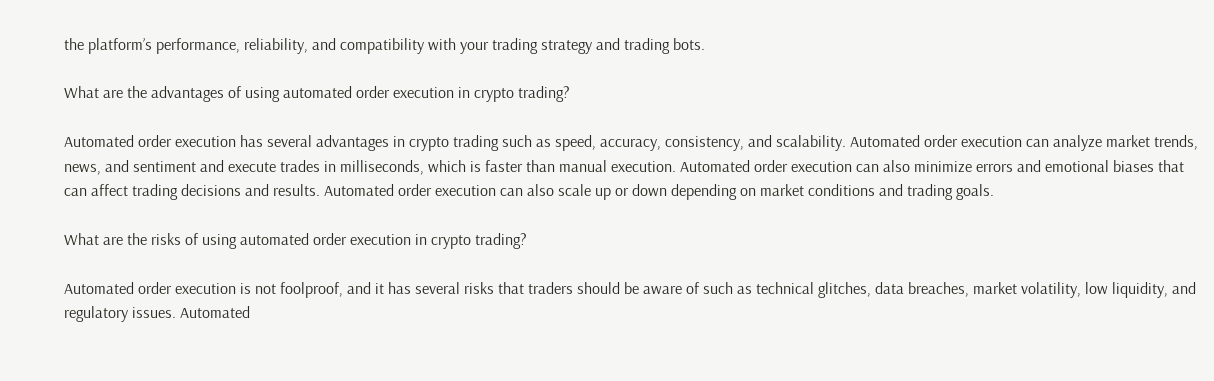the platform’s performance, reliability, and compatibility with your trading strategy and trading bots.

What are the advantages of using automated order execution in crypto trading?

Automated order execution has several advantages in crypto trading such as speed, accuracy, consistency, and scalability. Automated order execution can analyze market trends, news, and sentiment and execute trades in milliseconds, which is faster than manual execution. Automated order execution can also minimize errors and emotional biases that can affect trading decisions and results. Automated order execution can also scale up or down depending on market conditions and trading goals.

What are the risks of using automated order execution in crypto trading?

Automated order execution is not foolproof, and it has several risks that traders should be aware of such as technical glitches, data breaches, market volatility, low liquidity, and regulatory issues. Automated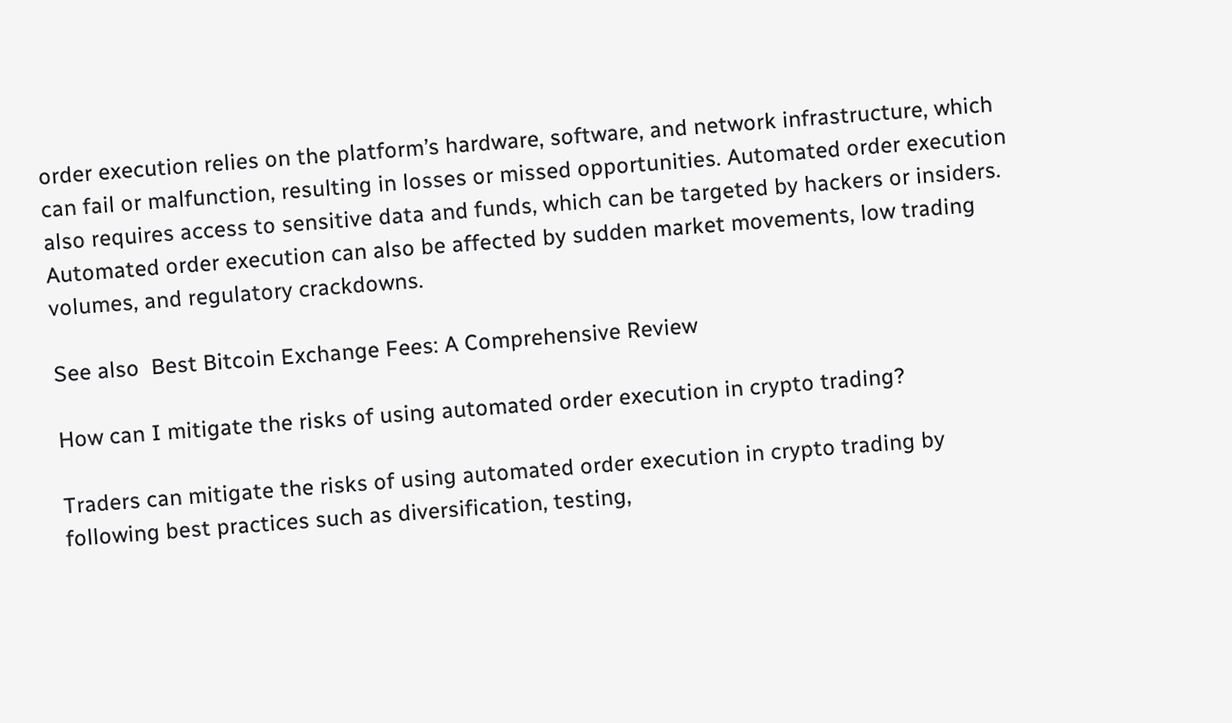order execution relies on the platform’s hardware, software, and network infrastructure, which can fail or malfunction, resulting in losses or missed opportunities. Automated order execution also requires access to sensitive data and funds, which can be targeted by hackers or insiders. Automated order execution can also be affected by sudden market movements, low trading volumes, and regulatory crackdowns.

See also  Best Bitcoin Exchange Fees: A Comprehensive Review

How can I mitigate the risks of using automated order execution in crypto trading?

Traders can mitigate the risks of using automated order execution in crypto trading by following best practices such as diversification, testing,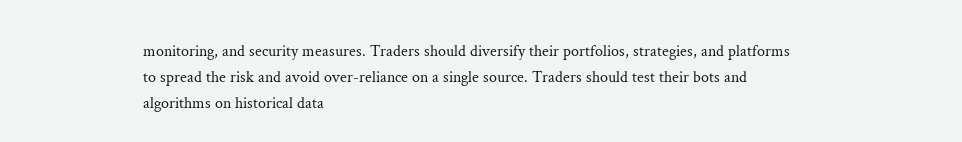monitoring, and security measures. Traders should diversify their portfolios, strategies, and platforms to spread the risk and avoid over-reliance on a single source. Traders should test their bots and algorithms on historical data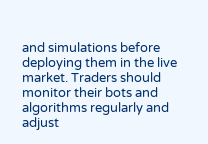and simulations before deploying them in the live market. Traders should monitor their bots and algorithms regularly and adjust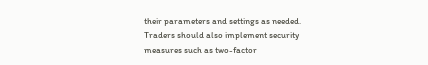their parameters and settings as needed. Traders should also implement security measures such as two-factor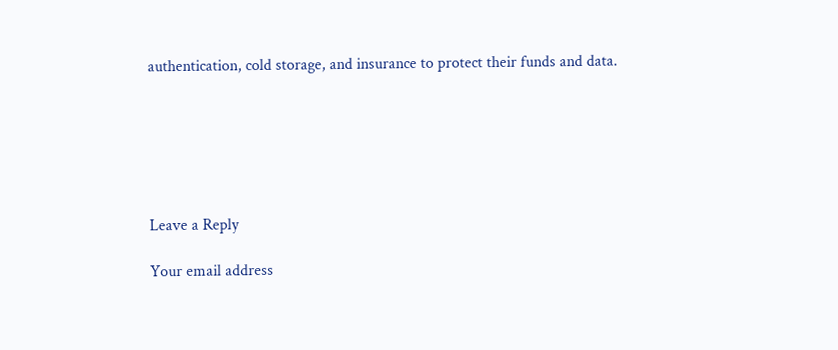authentication, cold storage, and insurance to protect their funds and data.






Leave a Reply

Your email address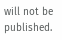will not be published.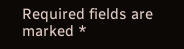Required fields are marked *